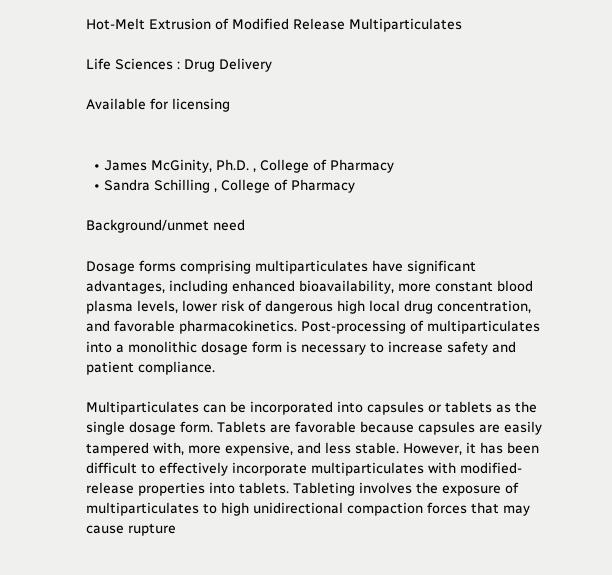Hot-Melt Extrusion of Modified Release Multiparticulates

Life Sciences : Drug Delivery

Available for licensing


  • James McGinity, Ph.D. , College of Pharmacy
  • Sandra Schilling , College of Pharmacy

Background/unmet need

Dosage forms comprising multiparticulates have significant advantages, including enhanced bioavailability, more constant blood plasma levels, lower risk of dangerous high local drug concentration, and favorable pharmacokinetics. Post-processing of multiparticulates into a monolithic dosage form is necessary to increase safety and patient compliance.

Multiparticulates can be incorporated into capsules or tablets as the single dosage form. Tablets are favorable because capsules are easily tampered with, more expensive, and less stable. However, it has been difficult to effectively incorporate multiparticulates with modified-release properties into tablets. Tableting involves the exposure of multiparticulates to high unidirectional compaction forces that may cause rupture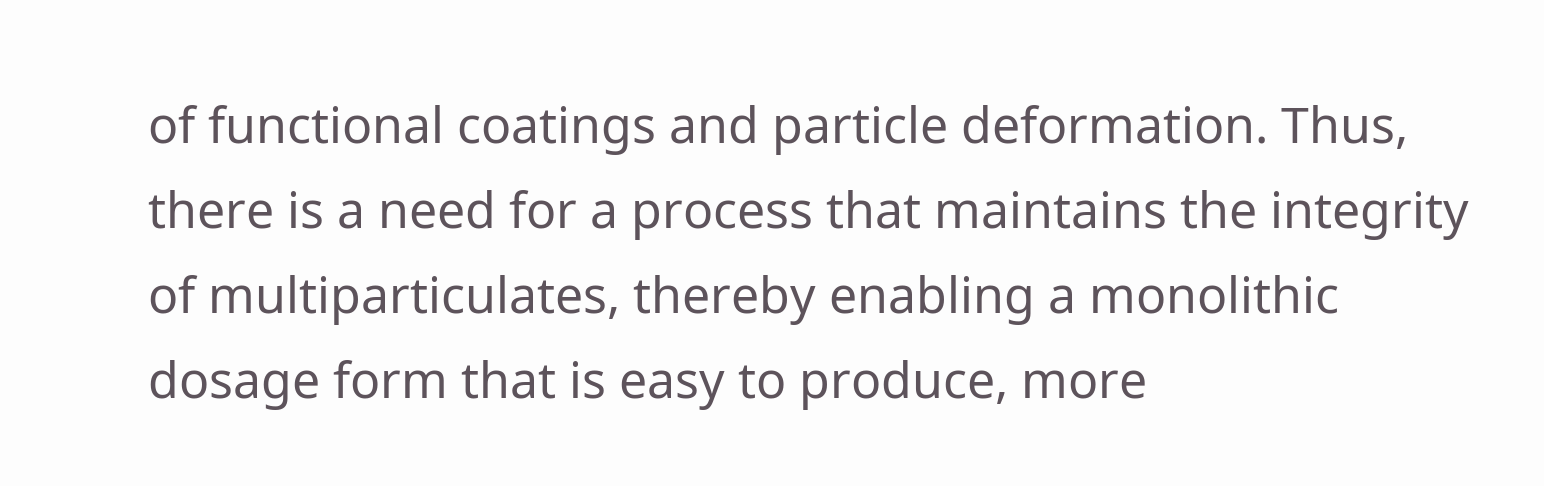of functional coatings and particle deformation. Thus, there is a need for a process that maintains the integrity of multiparticulates, thereby enabling a monolithic dosage form that is easy to produce, more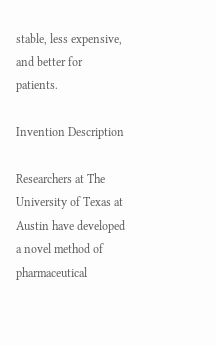stable, less expensive, and better for patients.

Invention Description

Researchers at The University of Texas at Austin have developed a novel method of pharmaceutical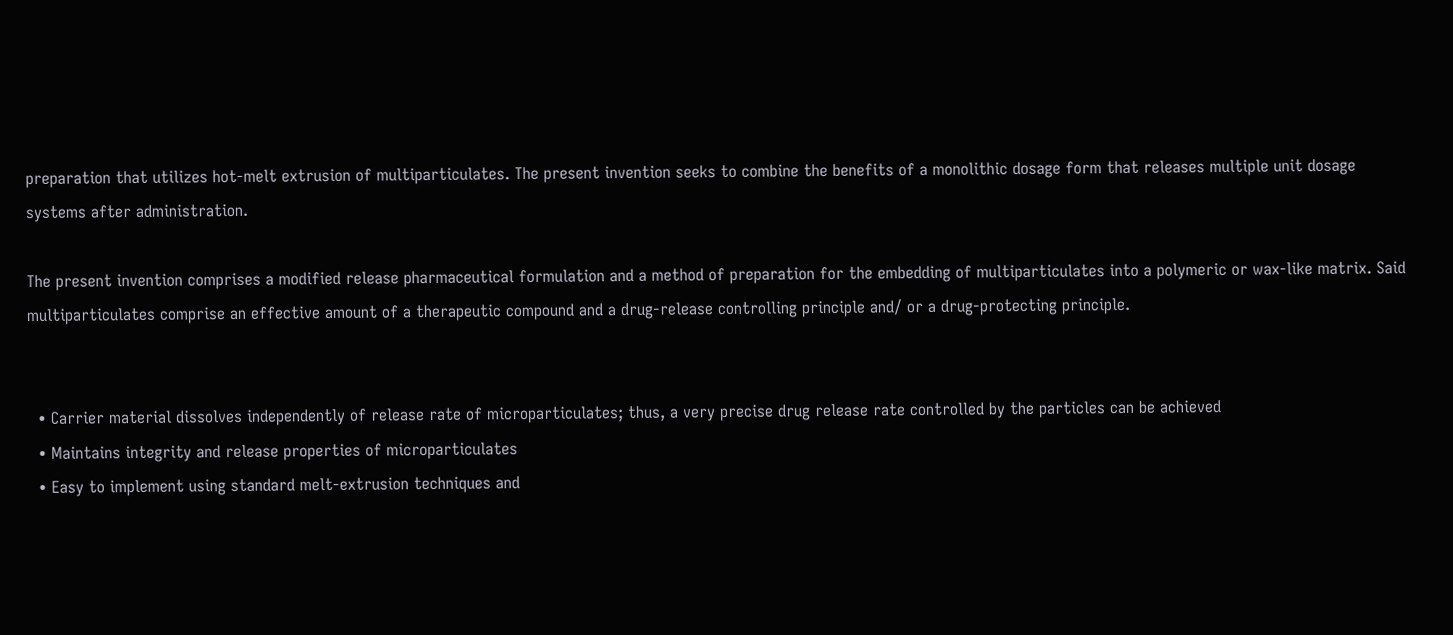preparation that utilizes hot-melt extrusion of multiparticulates. The present invention seeks to combine the benefits of a monolithic dosage form that releases multiple unit dosage systems after administration.

The present invention comprises a modified release pharmaceutical formulation and a method of preparation for the embedding of multiparticulates into a polymeric or wax-like matrix. Said multiparticulates comprise an effective amount of a therapeutic compound and a drug-release controlling principle and/ or a drug-protecting principle.


  • Carrier material dissolves independently of release rate of microparticulates; thus, a very precise drug release rate controlled by the particles can be achieved
  • Maintains integrity and release properties of microparticulates
  • Easy to implement using standard melt-extrusion techniques and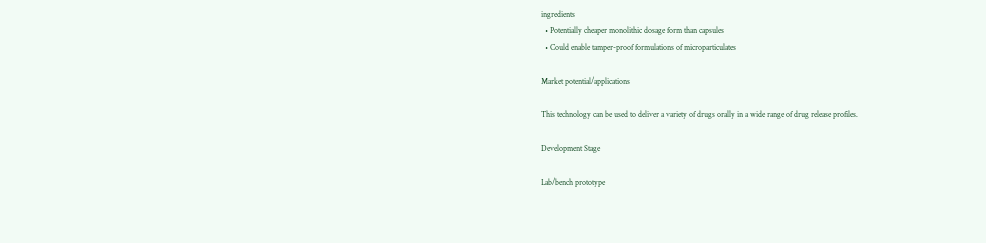ingredients
  • Potentially cheaper monolithic dosage form than capsules
  • Could enable tamper-proof formulations of microparticulates

Market potential/applications

This technology can be used to deliver a variety of drugs orally in a wide range of drug release profiles.

Development Stage

Lab/bench prototype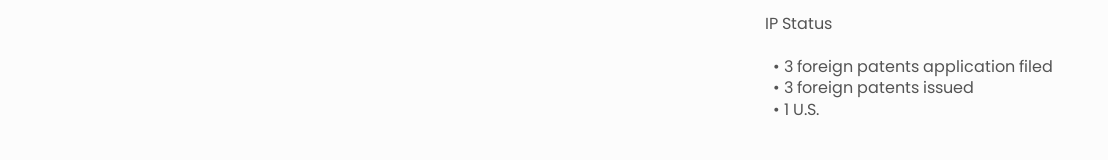IP Status

  • 3 foreign patents application filed
  • 3 foreign patents issued
  • 1 U.S.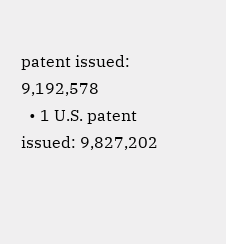patent issued: 9,192,578
  • 1 U.S. patent issued: 9,827,202